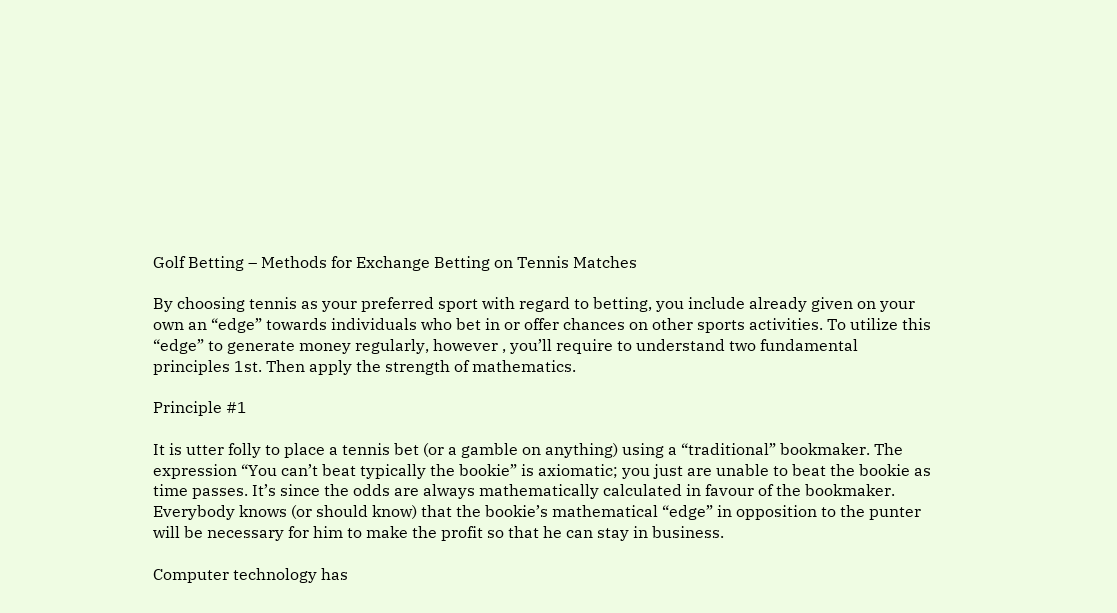Golf Betting – Methods for Exchange Betting on Tennis Matches

By choosing tennis as your preferred sport with regard to betting, you include already given on your own an “edge” towards individuals who bet in or offer chances on other sports activities. To utilize this “edge” to generate money regularly, however , you’ll require to understand two fundamental principles 1st. Then apply the strength of mathematics.

Principle #1

It is utter folly to place a tennis bet (or a gamble on anything) using a “traditional” bookmaker. The expression “You can’t beat typically the bookie” is axiomatic; you just are unable to beat the bookie as time passes. It’s since the odds are always mathematically calculated in favour of the bookmaker. Everybody knows (or should know) that the bookie’s mathematical “edge” in opposition to the punter will be necessary for him to make the profit so that he can stay in business.

Computer technology has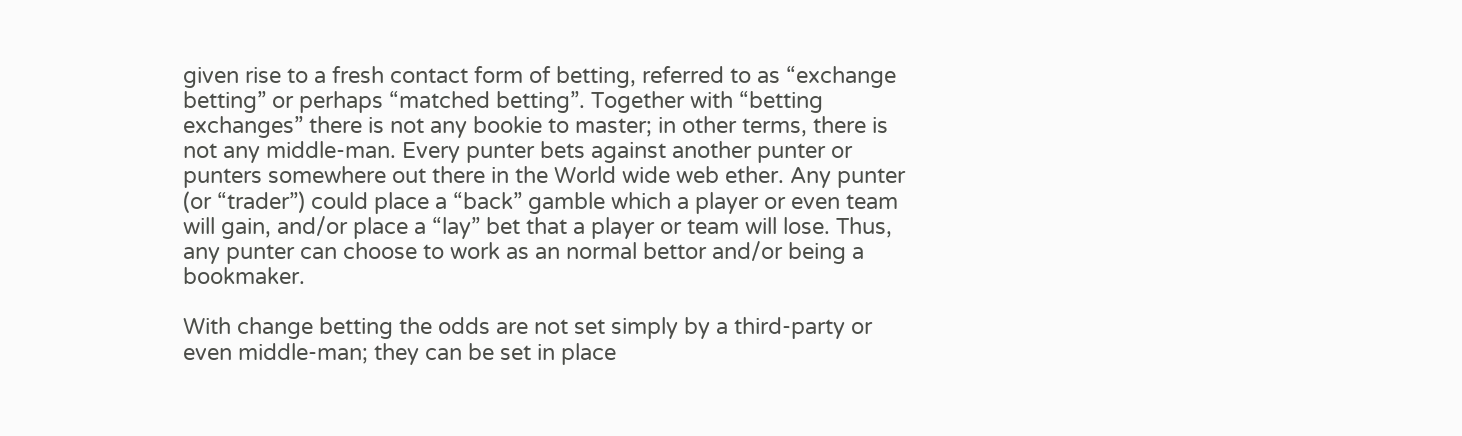given rise to a fresh contact form of betting, referred to as “exchange betting” or perhaps “matched betting”. Together with “betting exchanges” there is not any bookie to master; in other terms, there is not any middle-man. Every punter bets against another punter or punters somewhere out there in the World wide web ether. Any punter (or “trader”) could place a “back” gamble which a player or even team will gain, and/or place a “lay” bet that a player or team will lose. Thus, any punter can choose to work as an normal bettor and/or being a bookmaker.

With change betting the odds are not set simply by a third-party or even middle-man; they can be set in place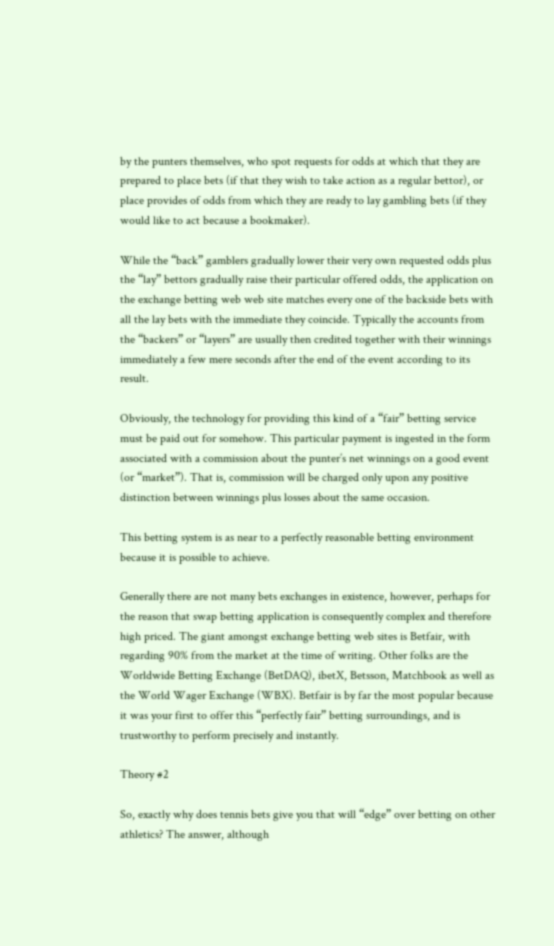by the punters themselves, who spot requests for odds at which that they are prepared to place bets (if that they wish to take action as a regular bettor), or place provides of odds from which they are ready to lay gambling bets (if they would like to act because a bookmaker).

While the “back” gamblers gradually lower their very own requested odds plus the “lay” bettors gradually raise their particular offered odds, the application on the exchange betting web web site matches every one of the backside bets with all the lay bets with the immediate they coincide. Typically the accounts from the “backers” or “layers” are usually then credited together with their winnings immediately a few mere seconds after the end of the event according to its result.

Obviously, the technology for providing this kind of a “fair” betting service must be paid out for somehow. This particular payment is ingested in the form associated with a commission about the punter’s net winnings on a good event (or “market”). That is, commission will be charged only upon any positive distinction between winnings plus losses about the same occasion.

This betting system is as near to a perfectly reasonable betting environment because it is possible to achieve.

Generally there are not many bets exchanges in existence, however, perhaps for the reason that swap betting application is consequently complex and therefore high priced. The giant amongst exchange betting web sites is Betfair, with regarding 90% from the market at the time of writing. Other folks are the Worldwide Betting Exchange (BetDAQ), ibetX, Betsson, Matchbook as well as the World Wager Exchange (WBX). Betfair is by far the most popular because it was your first to offer this “perfectly fair” betting surroundings, and is trustworthy to perform precisely and instantly.

Theory #2

So, exactly why does tennis bets give you that will “edge” over betting on other athletics? The answer, although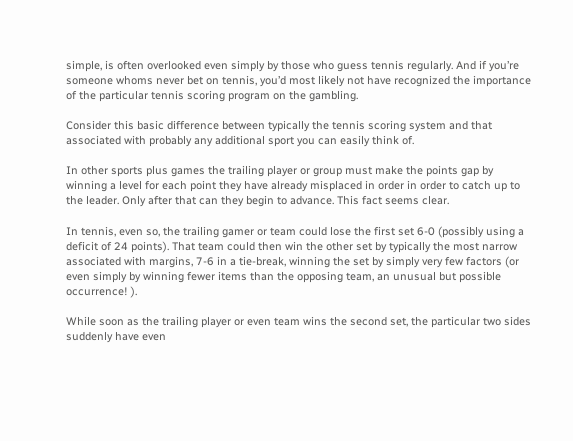simple, is often overlooked even simply by those who guess tennis regularly. And if you’re someone whoms never bet on tennis, you’d most likely not have recognized the importance of the particular tennis scoring program on the gambling.

Consider this basic difference between typically the tennis scoring system and that associated with probably any additional sport you can easily think of.

In other sports plus games the trailing player or group must make the points gap by winning a level for each point they have already misplaced in order in order to catch up to the leader. Only after that can they begin to advance. This fact seems clear.

In tennis, even so, the trailing gamer or team could lose the first set 6-0 (possibly using a deficit of 24 points). That team could then win the other set by typically the most narrow associated with margins, 7-6 in a tie-break, winning the set by simply very few factors (or even simply by winning fewer items than the opposing team, an unusual but possible occurrence! ).

While soon as the trailing player or even team wins the second set, the particular two sides suddenly have even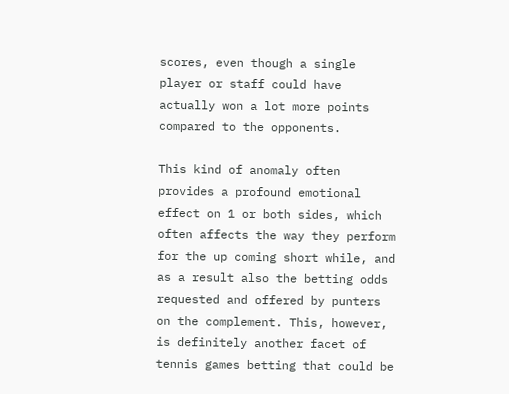scores, even though a single player or staff could have actually won a lot more points compared to the opponents.

This kind of anomaly often provides a profound emotional effect on 1 or both sides, which often affects the way they perform for the up coming short while, and as a result also the betting odds requested and offered by punters on the complement. This, however, is definitely another facet of tennis games betting that could be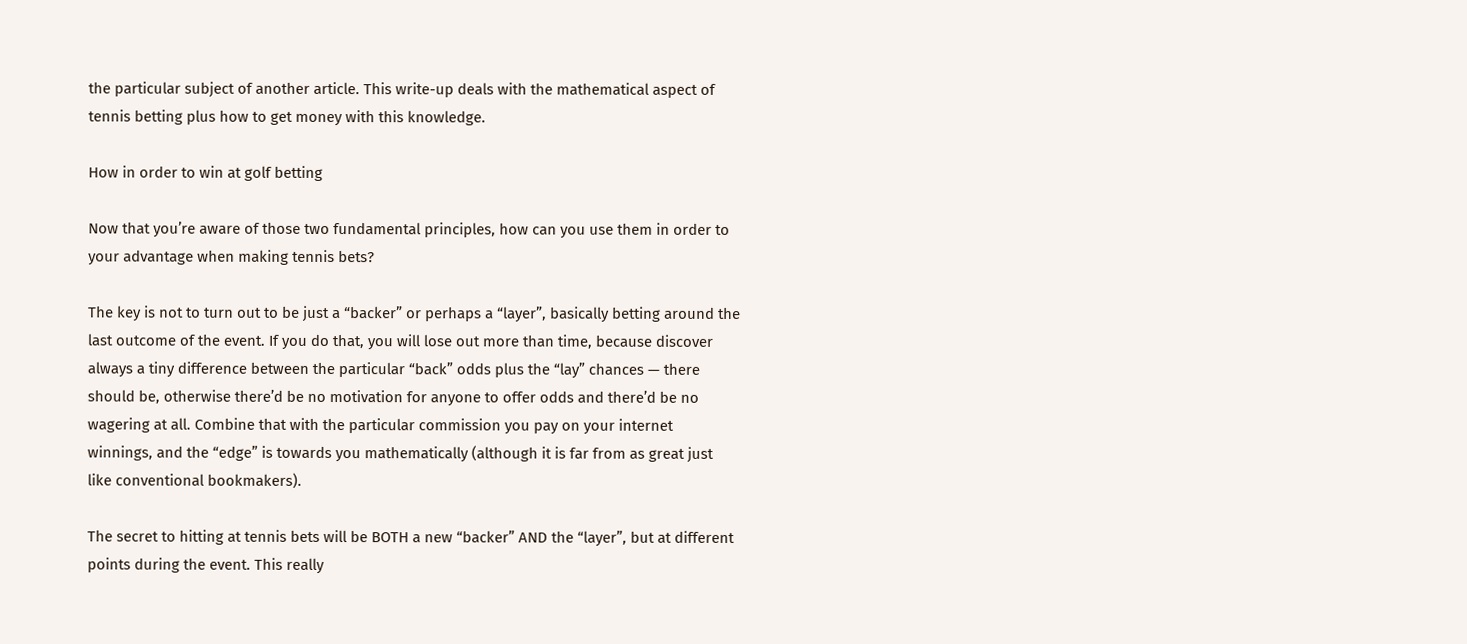the particular subject of another article. This write-up deals with the mathematical aspect of tennis betting plus how to get money with this knowledge.

How in order to win at golf betting

Now that you’re aware of those two fundamental principles, how can you use them in order to your advantage when making tennis bets?

The key is not to turn out to be just a “backer” or perhaps a “layer”, basically betting around the last outcome of the event. If you do that, you will lose out more than time, because discover always a tiny difference between the particular “back” odds plus the “lay” chances — there should be, otherwise there’d be no motivation for anyone to offer odds and there’d be no wagering at all. Combine that with the particular commission you pay on your internet winnings, and the “edge” is towards you mathematically (although it is far from as great just like conventional bookmakers).

The secret to hitting at tennis bets will be BOTH a new “backer” AND the “layer”, but at different points during the event. This really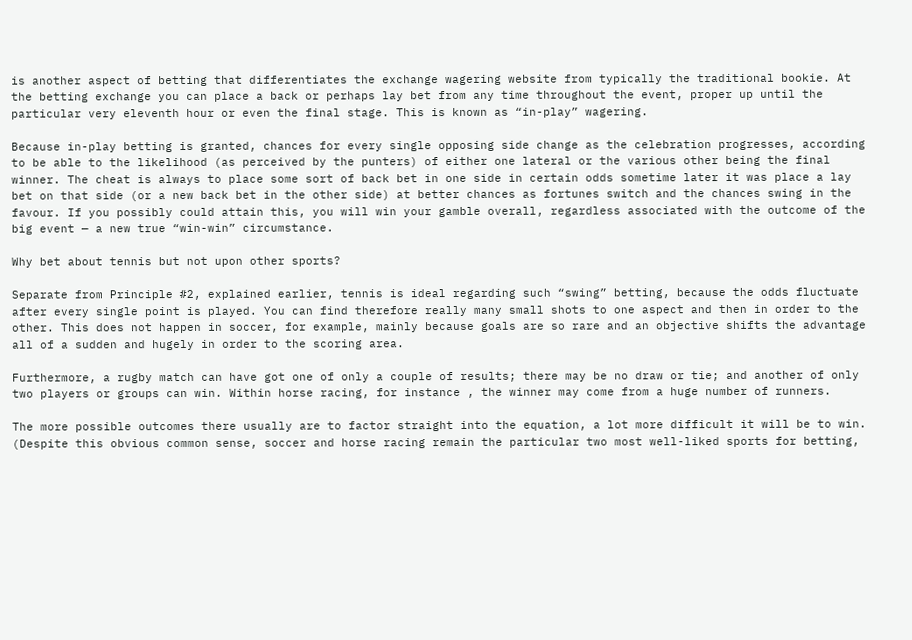is another aspect of betting that differentiates the exchange wagering website from typically the traditional bookie. At the betting exchange you can place a back or perhaps lay bet from any time throughout the event, proper up until the particular very eleventh hour or even the final stage. This is known as “in-play” wagering.

Because in-play betting is granted, chances for every single opposing side change as the celebration progresses, according to be able to the likelihood (as perceived by the punters) of either one lateral or the various other being the final winner. The cheat is always to place some sort of back bet in one side in certain odds sometime later it was place a lay bet on that side (or a new back bet in the other side) at better chances as fortunes switch and the chances swing in the favour. If you possibly could attain this, you will win your gamble overall, regardless associated with the outcome of the big event — a new true “win-win” circumstance.

Why bet about tennis but not upon other sports?

Separate from Principle #2, explained earlier, tennis is ideal regarding such “swing” betting, because the odds fluctuate after every single point is played. You can find therefore really many small shots to one aspect and then in order to the other. This does not happen in soccer, for example, mainly because goals are so rare and an objective shifts the advantage all of a sudden and hugely in order to the scoring area.

Furthermore, a rugby match can have got one of only a couple of results; there may be no draw or tie; and another of only two players or groups can win. Within horse racing, for instance , the winner may come from a huge number of runners.

The more possible outcomes there usually are to factor straight into the equation, a lot more difficult it will be to win. (Despite this obvious common sense, soccer and horse racing remain the particular two most well-liked sports for betting,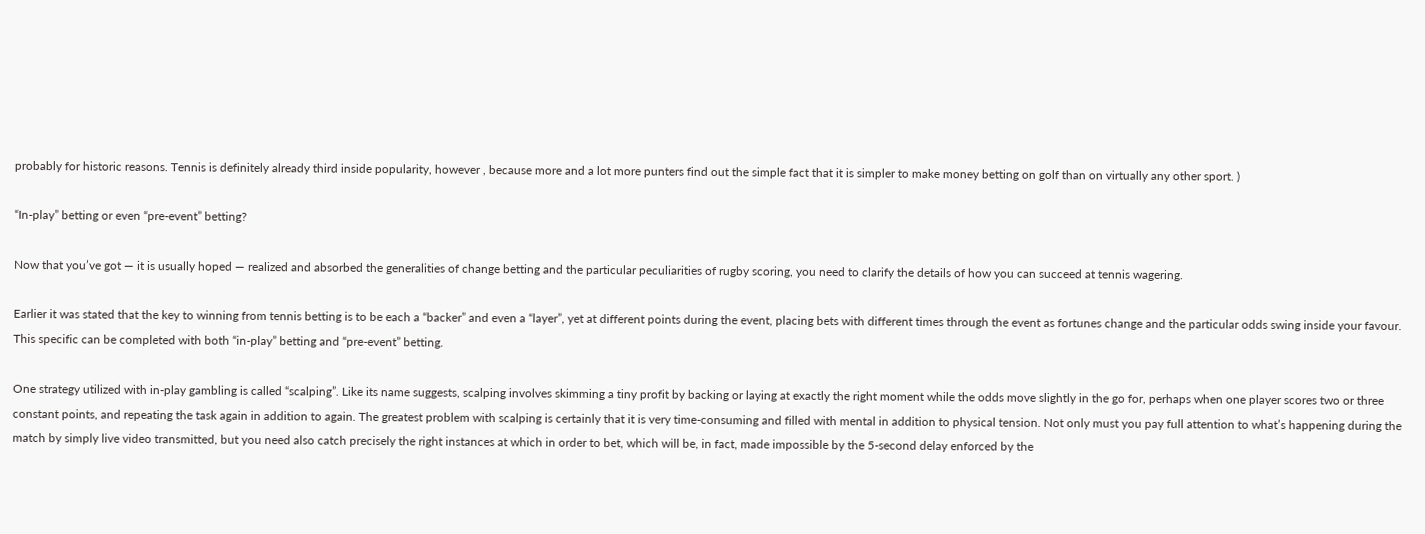probably for historic reasons. Tennis is definitely already third inside popularity, however , because more and a lot more punters find out the simple fact that it is simpler to make money betting on golf than on virtually any other sport. )

“In-play” betting or even “pre-event” betting?

Now that you’ve got — it is usually hoped — realized and absorbed the generalities of change betting and the particular peculiarities of rugby scoring, you need to clarify the details of how you can succeed at tennis wagering.

Earlier it was stated that the key to winning from tennis betting is to be each a “backer” and even a “layer”, yet at different points during the event, placing bets with different times through the event as fortunes change and the particular odds swing inside your favour. This specific can be completed with both “in-play” betting and “pre-event” betting.

One strategy utilized with in-play gambling is called “scalping”. Like its name suggests, scalping involves skimming a tiny profit by backing or laying at exactly the right moment while the odds move slightly in the go for, perhaps when one player scores two or three constant points, and repeating the task again in addition to again. The greatest problem with scalping is certainly that it is very time-consuming and filled with mental in addition to physical tension. Not only must you pay full attention to what’s happening during the match by simply live video transmitted, but you need also catch precisely the right instances at which in order to bet, which will be, in fact, made impossible by the 5-second delay enforced by the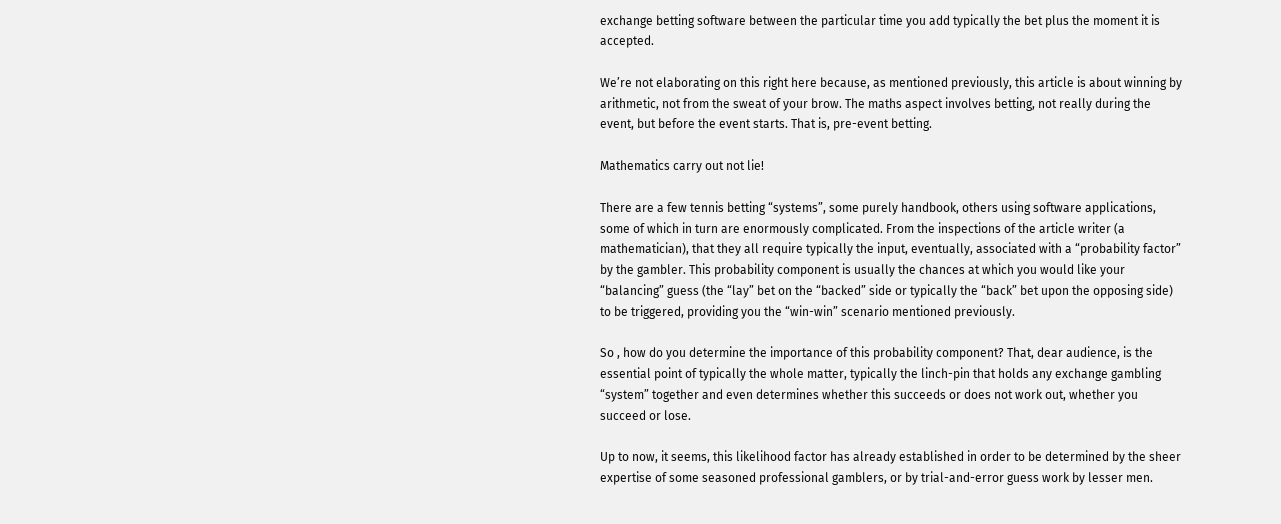exchange betting software between the particular time you add typically the bet plus the moment it is accepted.

We’re not elaborating on this right here because, as mentioned previously, this article is about winning by arithmetic, not from the sweat of your brow. The maths aspect involves betting, not really during the event, but before the event starts. That is, pre-event betting.

Mathematics carry out not lie!

There are a few tennis betting “systems”, some purely handbook, others using software applications, some of which in turn are enormously complicated. From the inspections of the article writer (a mathematician), that they all require typically the input, eventually, associated with a “probability factor” by the gambler. This probability component is usually the chances at which you would like your “balancing” guess (the “lay” bet on the “backed” side or typically the “back” bet upon the opposing side) to be triggered, providing you the “win-win” scenario mentioned previously.

So , how do you determine the importance of this probability component? That, dear audience, is the essential point of typically the whole matter, typically the linch-pin that holds any exchange gambling “system” together and even determines whether this succeeds or does not work out, whether you succeed or lose.

Up to now, it seems, this likelihood factor has already established in order to be determined by the sheer expertise of some seasoned professional gamblers, or by trial-and-error guess work by lesser men.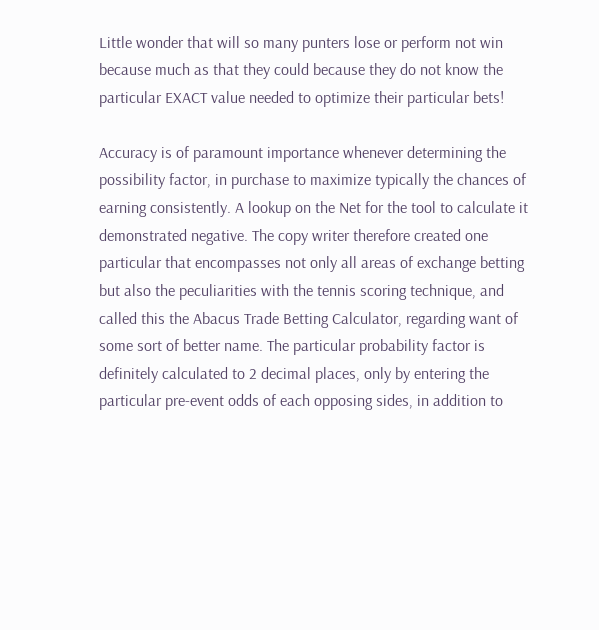Little wonder that will so many punters lose or perform not win because much as that they could because they do not know the particular EXACT value needed to optimize their particular bets!

Accuracy is of paramount importance whenever determining the possibility factor, in purchase to maximize typically the chances of earning consistently. A lookup on the Net for the tool to calculate it demonstrated negative. The copy writer therefore created one particular that encompasses not only all areas of exchange betting but also the peculiarities with the tennis scoring technique, and called this the Abacus Trade Betting Calculator, regarding want of some sort of better name. The particular probability factor is definitely calculated to 2 decimal places, only by entering the particular pre-event odds of each opposing sides, in addition to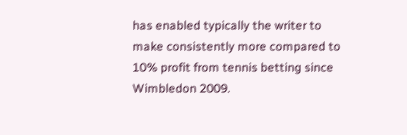has enabled typically the writer to make consistently more compared to 10% profit from tennis betting since Wimbledon 2009.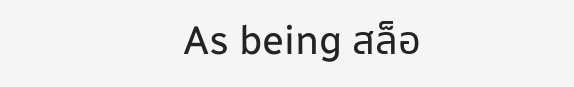As being สล็อ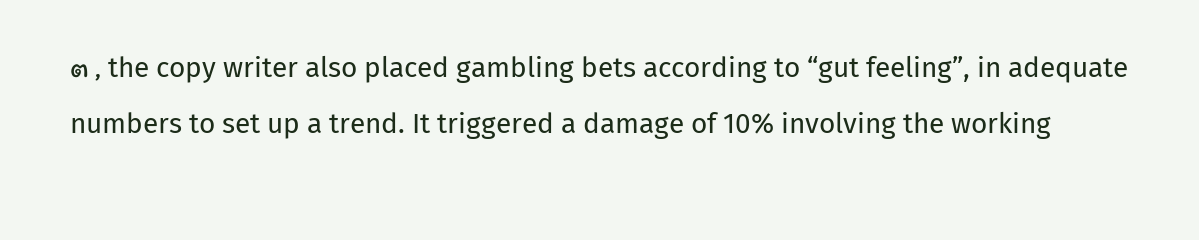ต , the copy writer also placed gambling bets according to “gut feeling”, in adequate numbers to set up a trend. It triggered a damage of 10% involving the working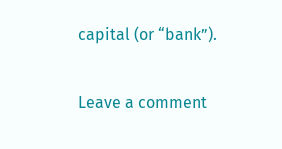capital (or “bank”).

Leave a comment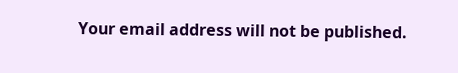Your email address will not be published.